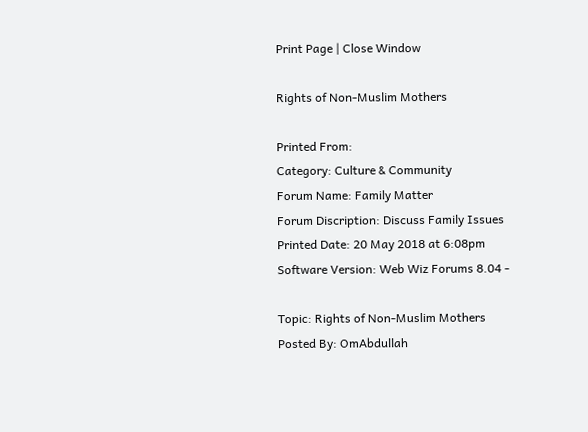Print Page | Close Window

Rights of Non-Muslim Mothers

Printed From:
Category: Culture & Community
Forum Name: Family Matter
Forum Discription: Discuss Family Issues
Printed Date: 20 May 2018 at 6:08pm
Software Version: Web Wiz Forums 8.04 -

Topic: Rights of Non-Muslim Mothers
Posted By: OmAbdullah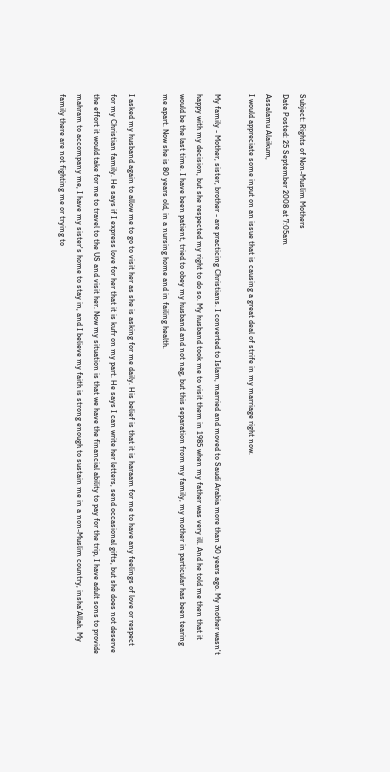Subject: Rights of Non-Muslim Mothers
Date Posted: 25 September 2008 at 7:05am
Assalamu Alaikum,
I would appreciate some input on an issue that is causing a great deal of strife in my marriage right now.

My family - Mother, sister, brother - are practicing Christians. I converted to Islam, married and moved to Saudi Arabia more than 30 years ago. My mother wasn't happy with my decision, but she respected my right to do so. My husband took me to visit them in 1985 when my father was very ill. And he told me then that it would be the last time. I have been patient, tried to obey my husband and not nag, but this separation from my family, my mother in particular has been tearing me apart. Now she is 80 years old, in a nursing home and in failing health.

I asked my husband again to allow me to go to visit her as she is asking for me daily. His belief is that it is haraam for me to have any feelings of love or respect for my Christian family. He says if I express love for her that it is kufr on my part. He says I can write her letters, send occasional gifts, but she does not deserve the effort it would take for me to travel to the US and visit her. Now my situation is that we have the financial ability to pay for the trip, I have adult sons to provide mahram to accompany me, I have my sister's home to stay in, and I believe my faith is strong enough to sustain me in a non-Muslim country, insha'Allah. My family there are not fighting me or trying to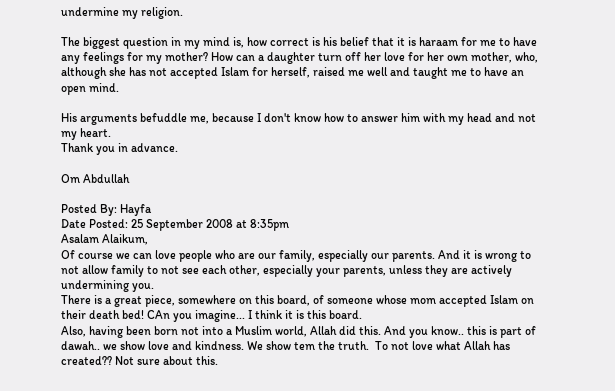undermine my religion.

The biggest question in my mind is, how correct is his belief that it is haraam for me to have any feelings for my mother? How can a daughter turn off her love for her own mother, who, although she has not accepted Islam for herself, raised me well and taught me to have an open mind.

His arguments befuddle me, because I don't know how to answer him with my head and not my heart.
Thank you in advance.

Om Abdullah

Posted By: Hayfa
Date Posted: 25 September 2008 at 8:35pm
Asalam Alaikum,
Of course we can love people who are our family, especially our parents. And it is wrong to not allow family to not see each other, especially your parents, unless they are actively undermining you.
There is a great piece, somewhere on this board, of someone whose mom accepted Islam on their death bed! CAn you imagine... I think it is this board.
Also, having been born not into a Muslim world, Allah did this. And you know.. this is part of dawah.. we show love and kindness. We show tem the truth.  To not love what Allah has created?? Not sure about this.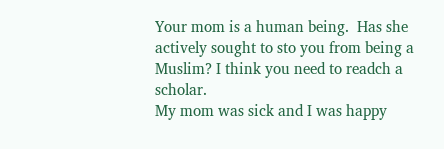Your mom is a human being.  Has she actively sought to sto you from being a Muslim? I think you need to readch a scholar.
My mom was sick and I was happy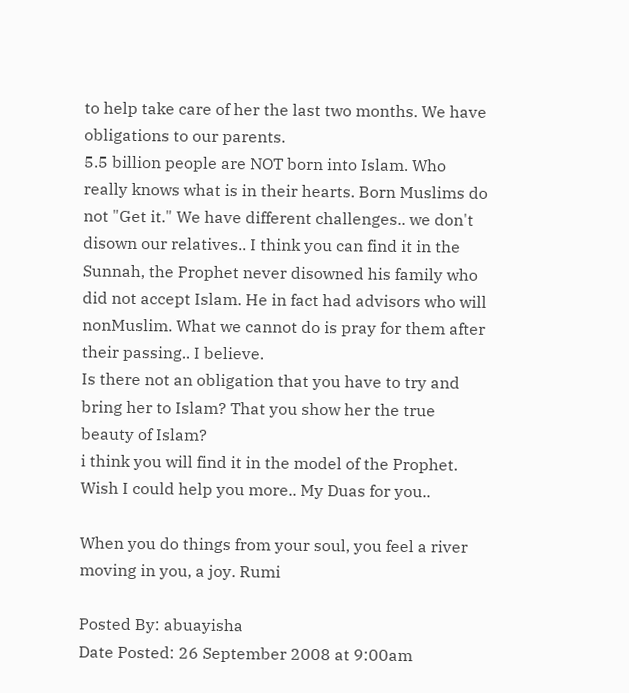to help take care of her the last two months. We have obligations to our parents.
5.5 billion people are NOT born into Islam. Who really knows what is in their hearts. Born Muslims do not "Get it." We have different challenges.. we don't disown our relatives.. I think you can find it in the Sunnah, the Prophet never disowned his family who did not accept Islam. He in fact had advisors who will nonMuslim. What we cannot do is pray for them after their passing.. I believe.
Is there not an obligation that you have to try and bring her to Islam? That you show her the true beauty of Islam?
i think you will find it in the model of the Prophet. Wish I could help you more.. My Duas for you..

When you do things from your soul, you feel a river moving in you, a joy. Rumi

Posted By: abuayisha
Date Posted: 26 September 2008 at 9:00am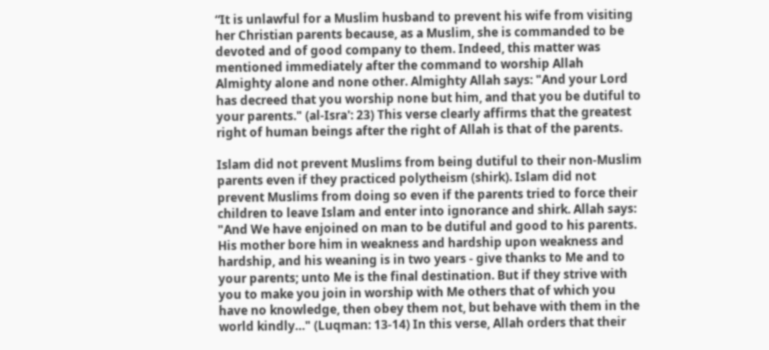“It is unlawful for a Muslim husband to prevent his wife from visiting her Christian parents because, as a Muslim, she is commanded to be devoted and of good company to them. Indeed, this matter was mentioned immediately after the command to worship Allah Almighty alone and none other. Almighty Allah says: "And your Lord has decreed that you worship none but him, and that you be dutiful to your parents." (al-Isra': 23) This verse clearly affirms that the greatest right of human beings after the right of Allah is that of the parents.

Islam did not prevent Muslims from being dutiful to their non-Muslim parents even if they practiced polytheism (shirk). Islam did not prevent Muslims from doing so even if the parents tried to force their children to leave Islam and enter into ignorance and shirk. Allah says: "And We have enjoined on man to be dutiful and good to his parents. His mother bore him in weakness and hardship upon weakness and hardship, and his weaning is in two years - give thanks to Me and to your parents; unto Me is the final destination. But if they strive with you to make you join in worship with Me others that of which you have no knowledge, then obey them not, but behave with them in the world kindly…" (Luqman: 13-14) In this verse, Allah orders that their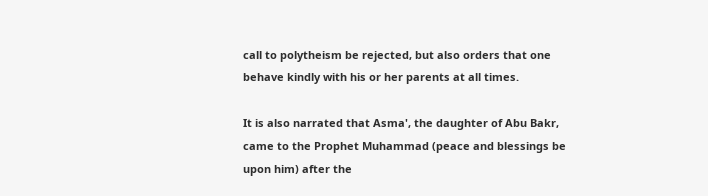call to polytheism be rejected, but also orders that one behave kindly with his or her parents at all times.

It is also narrated that Asma', the daughter of Abu Bakr, came to the Prophet Muhammad (peace and blessings be upon him) after the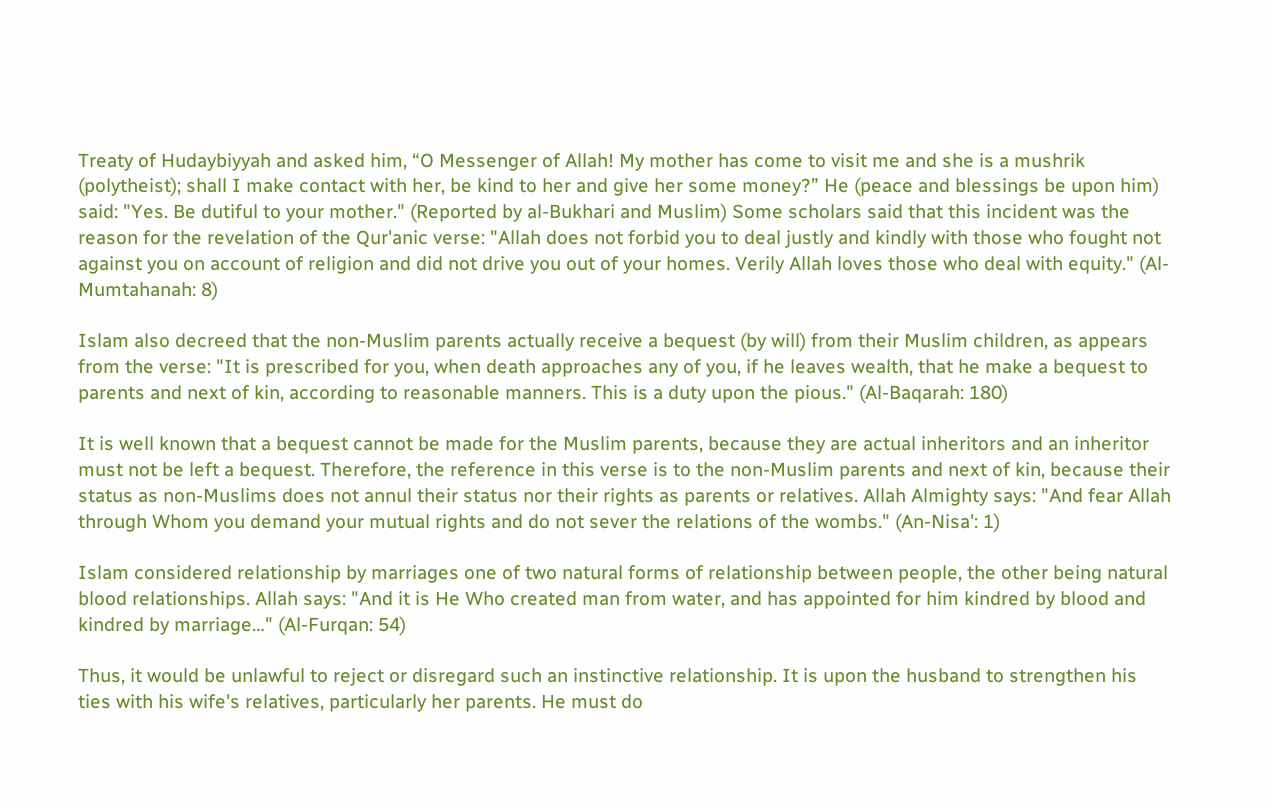Treaty of Hudaybiyyah and asked him, “O Messenger of Allah! My mother has come to visit me and she is a mushrik (polytheist); shall I make contact with her, be kind to her and give her some money?” He (peace and blessings be upon him) said: "Yes. Be dutiful to your mother." (Reported by al-Bukhari and Muslim) Some scholars said that this incident was the reason for the revelation of the Qur'anic verse: "Allah does not forbid you to deal justly and kindly with those who fought not against you on account of religion and did not drive you out of your homes. Verily Allah loves those who deal with equity." (Al-Mumtahanah: 8)

Islam also decreed that the non-Muslim parents actually receive a bequest (by will) from their Muslim children, as appears from the verse: "It is prescribed for you, when death approaches any of you, if he leaves wealth, that he make a bequest to parents and next of kin, according to reasonable manners. This is a duty upon the pious." (Al-Baqarah: 180)

It is well known that a bequest cannot be made for the Muslim parents, because they are actual inheritors and an inheritor must not be left a bequest. Therefore, the reference in this verse is to the non-Muslim parents and next of kin, because their status as non-Muslims does not annul their status nor their rights as parents or relatives. Allah Almighty says: "And fear Allah through Whom you demand your mutual rights and do not sever the relations of the wombs." (An-Nisa': 1)

Islam considered relationship by marriages one of two natural forms of relationship between people, the other being natural blood relationships. Allah says: "And it is He Who created man from water, and has appointed for him kindred by blood and kindred by marriage…" (Al-Furqan: 54)

Thus, it would be unlawful to reject or disregard such an instinctive relationship. It is upon the husband to strengthen his ties with his wife's relatives, particularly her parents. He must do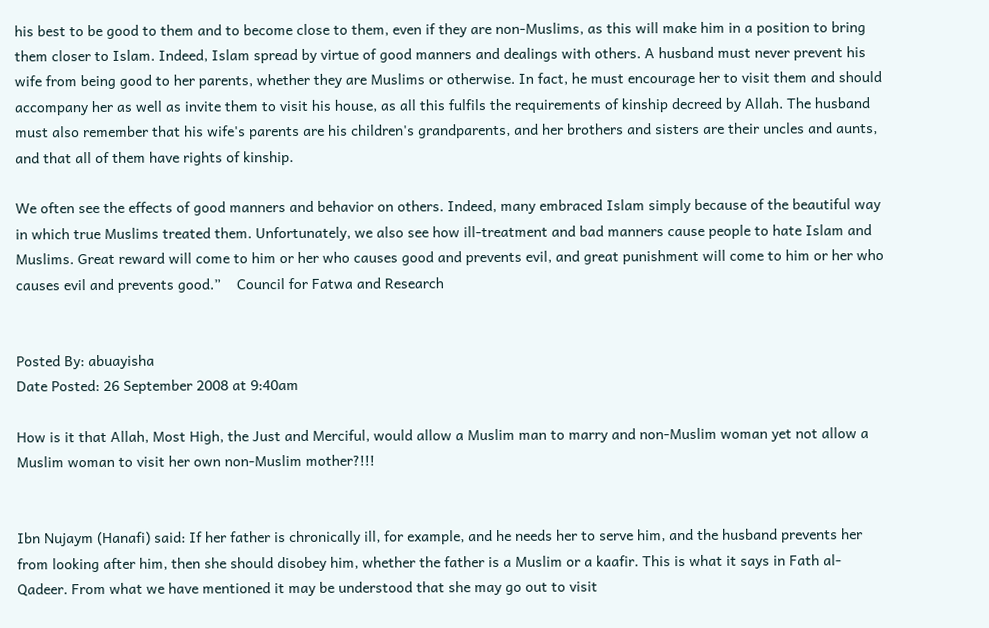his best to be good to them and to become close to them, even if they are non-Muslims, as this will make him in a position to bring them closer to Islam. Indeed, Islam spread by virtue of good manners and dealings with others. A husband must never prevent his wife from being good to her parents, whether they are Muslims or otherwise. In fact, he must encourage her to visit them and should accompany her as well as invite them to visit his house, as all this fulfils the requirements of kinship decreed by Allah. The husband must also remember that his wife's parents are his children's grandparents, and her brothers and sisters are their uncles and aunts, and that all of them have rights of kinship.

We often see the effects of good manners and behavior on others. Indeed, many embraced Islam simply because of the beautiful way in which true Muslims treated them. Unfortunately, we also see how ill-treatment and bad manners cause people to hate Islam and Muslims. Great reward will come to him or her who causes good and prevents evil, and great punishment will come to him or her who causes evil and prevents good.”    Council for Fatwa and Research


Posted By: abuayisha
Date Posted: 26 September 2008 at 9:40am

How is it that Allah, Most High, the Just and Merciful, would allow a Muslim man to marry and non-Muslim woman yet not allow a Muslim woman to visit her own non-Muslim mother?!!!


Ibn Nujaym (Hanafi) said: If her father is chronically ill, for example, and he needs her to serve him, and the husband prevents her from looking after him, then she should disobey him, whether the father is a Muslim or a kaafir. This is what it says in Fath al-Qadeer. From what we have mentioned it may be understood that she may go out to visit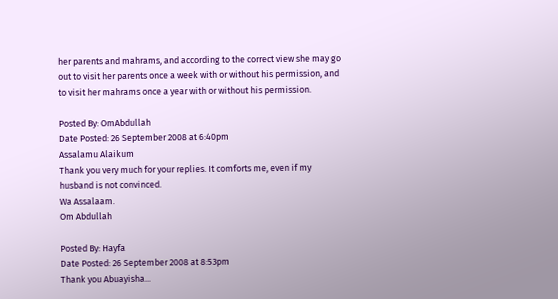her parents and mahrams, and according to the correct view she may go out to visit her parents once a week with or without his permission, and to visit her mahrams once a year with or without his permission.

Posted By: OmAbdullah
Date Posted: 26 September 2008 at 6:40pm
Assalamu Alaikum
Thank you very much for your replies. It comforts me, even if my husband is not convinced.
Wa Assalaam.
Om Abdullah

Posted By: Hayfa
Date Posted: 26 September 2008 at 8:53pm
Thank you Abuayisha...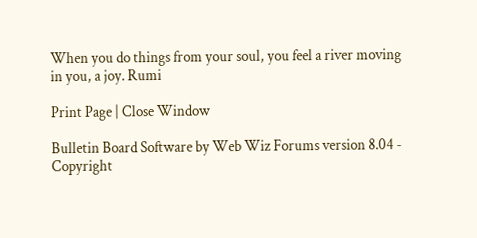When you do things from your soul, you feel a river moving in you, a joy. Rumi

Print Page | Close Window

Bulletin Board Software by Web Wiz Forums version 8.04 -
Copyright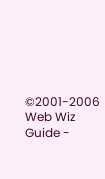©2001-2006 Web Wiz Guide -